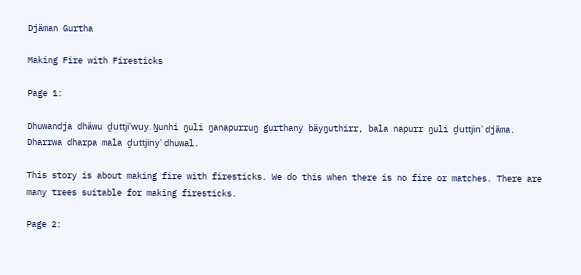Djäman Gurtha

Making Fire with Firesticks

Page 1:

Dhuwandja dhäwu ḏuttji'wuy. Ŋunhi ŋuli ŋanapurruŋ gurthany bäyŋuthirr, bala napurr ŋuli ḏuttjin' djäma. Dharrwa dharpa mala ḏuttjiny' dhuwal.

This story is about making fire with firesticks. We do this when there is no fire or matches. There are many trees suitable for making firesticks.

Page 2: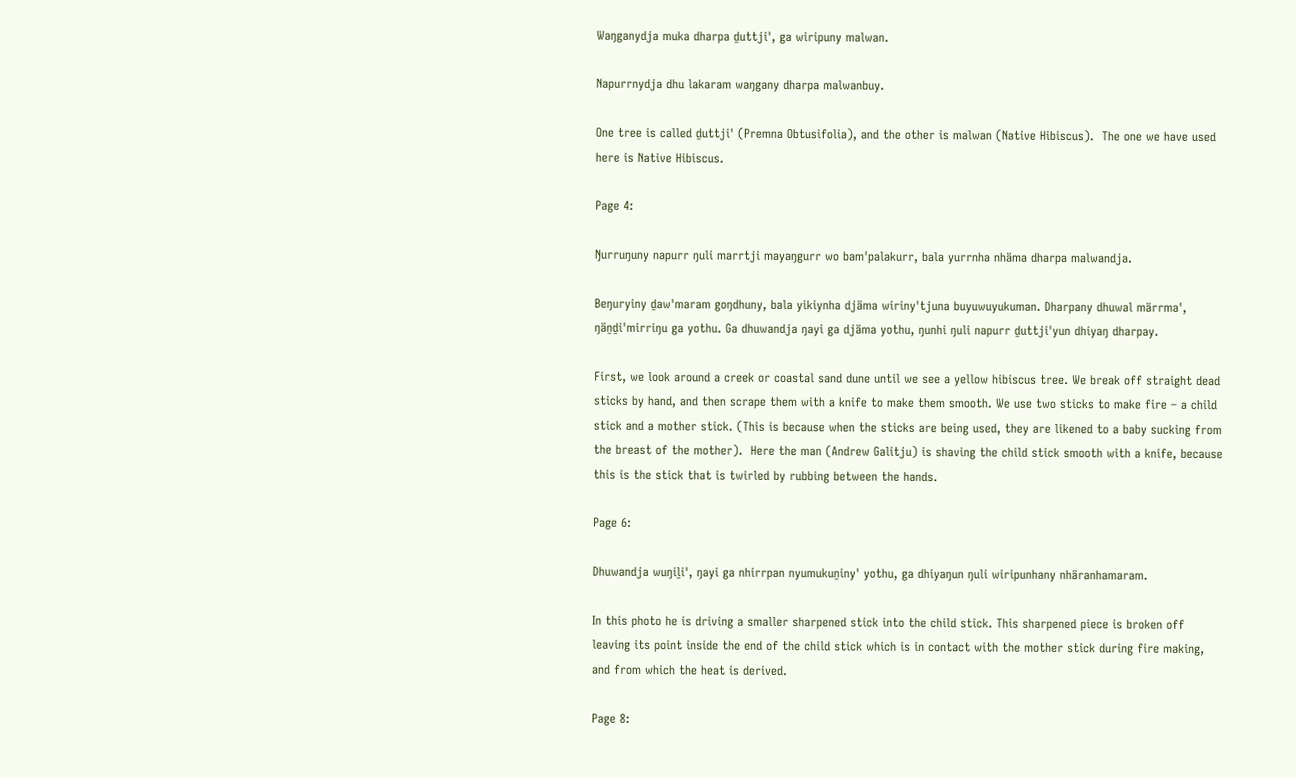Waŋganydja muka dharpa ḏuttji', ga wiripuny malwan.

Napurrnydja dhu lakaram waŋgany dharpa malwanbuy.

One tree is called ḏuttji' (Premna Obtusifolia), and the other is malwan (Native Hibiscus).  The one we have used here is Native Hibiscus.

Page 4:

Ŋurruŋuny napurr ŋuli marrtji mayaŋgurr wo bam'palakurr, bala yurrnha nhäma dharpa malwandja.

Beŋuryiny ḏaw'maram goŋdhuny, bala yikiynha djäma wiriny'tjuna buyuwuyukuman. Dharpany dhuwal märrma', ŋäṉḏi'mirriŋu ga yothu. Ga dhuwandja ŋayi ga djäma yothu, ŋunhi ŋuli napurr ḏuttji'yun dhiyaŋ dharpay.

First, we look around a creek or coastal sand dune until we see a yellow hibiscus tree. We break off straight dead sticks by hand, and then scrape them with a knife to make them smooth. We use two sticks to make fire – a child stick and a mother stick. (This is because when the sticks are being used, they are likened to a baby sucking from the breast of the mother).  Here the man (Andrew Galitju) is shaving the child stick smooth with a knife, because this is the stick that is twirled by rubbing between the hands.

Page 6:

Dhuwandja wuŋiḻi', ŋayi ga nhirrpan nyumukuṉiny' yothu, ga dhiyaŋun ŋuli wiripunhany nhäranhamaram.

In this photo he is driving a smaller sharpened stick into the child stick. This sharpened piece is broken off leaving its point inside the end of the child stick which is in contact with the mother stick during fire making, and from which the heat is derived.

Page 8: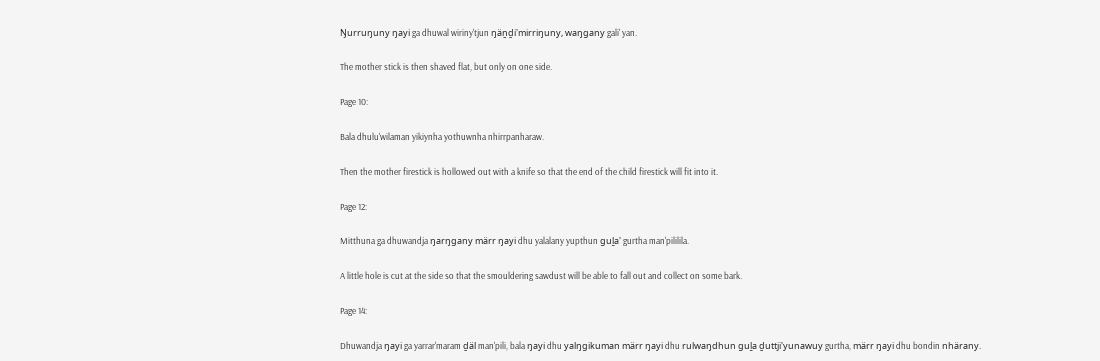Ŋurruŋuny ŋayi ga dhuwal wiriny'tjun ŋäṉḏi'mirriŋuny, waŋgany gali' yan.

The mother stick is then shaved flat, but only on one side.

Page 10:

Bala dhulu'wilaman yikiynha yothuwnha nhirrpanharaw.

Then the mother firestick is hollowed out with a knife so that the end of the child firestick will fit into it.

Page 12:

Mitthuna ga dhuwandja ŋarŋgany märr ŋayi dhu yalalany yupthun guḻa' gurtha man'pililila.

A little hole is cut at the side so that the smouldering sawdust will be able to fall out and collect on some bark.

Page 14:

Dhuwandja ŋayi ga yarrar'maram ḏäl man'pili, bala ŋayi dhu yalŋgikuman märr ŋayi dhu rulwaŋdhun guḻa ḏuttji'yunawuy gurtha, märr ŋayi dhu bondin nhärany.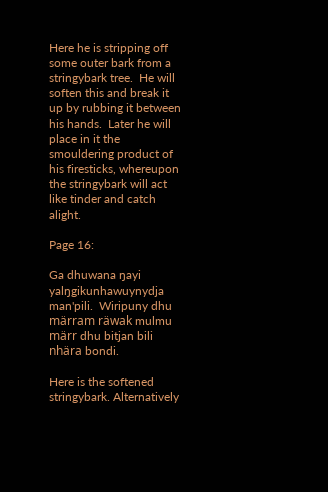Here he is stripping off some outer bark from a stringybark tree.  He will soften this and break it up by rubbing it between his hands.  Later he will place in it the smouldering product of his firesticks, whereupon the stringybark will act like tinder and catch alight.

Page 16:

Ga dhuwana ŋayi yalŋgikunhawuynydja man'pili.  Wiripuny dhu märram räwak mulmu märr dhu bitjan bili nhära bondi.

Here is the softened stringybark. Alternatively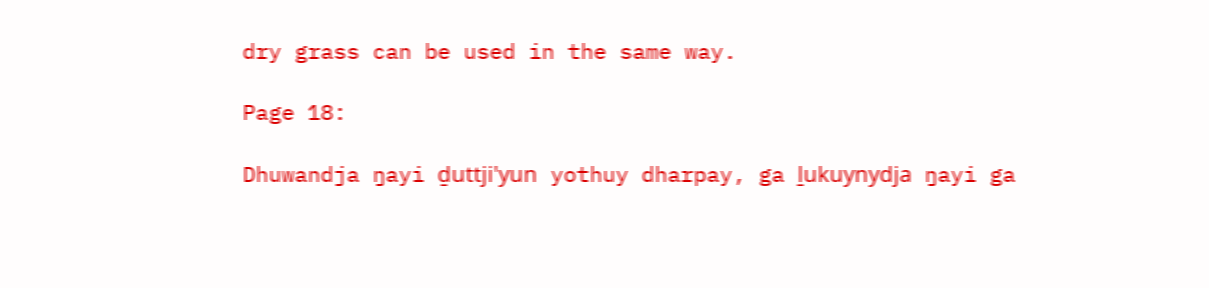dry grass can be used in the same way.

Page 18:

Dhuwandja ŋayi ḏuttji'yun yothuy dharpay, ga ḻukuynydja ŋayi ga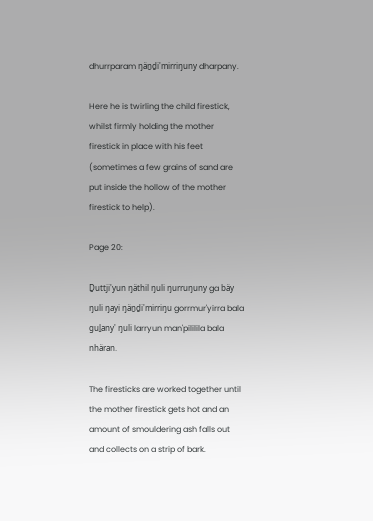dhurrparam ŋäṉḏi'mirriŋuny dharpany.

Here he is twirling the child firestick, whilst firmly holding the mother firestick in place with his feet (sometimes a few grains of sand are put inside the hollow of the mother firestick to help).

Page 20:

Ḏuttji'yun ŋäthil ŋuli ŋurruŋuny ga bäy ŋuli ŋayi ŋäṉḏi'mirriŋu gorrmur'yirra bala guḻany' ŋuli larryun man'pililila bala nhäran.

The firesticks are worked together until the mother firestick gets hot and an amount of smouldering ash falls out and collects on a strip of bark.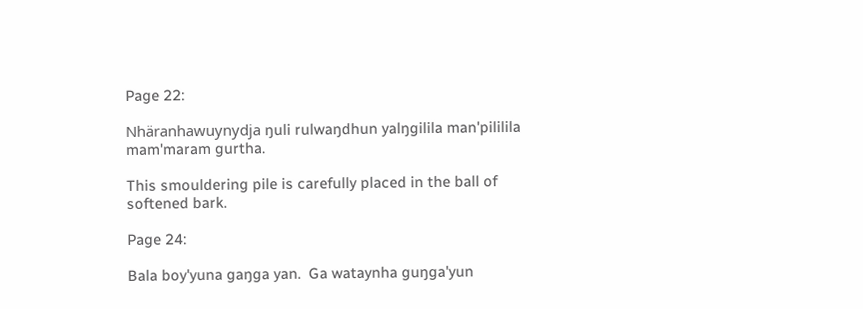Page 22:

Nhäranhawuynydja ŋuli rulwaŋdhun yalŋgilila man'pililila mam'maram gurtha.

This smouldering pile is carefully placed in the ball of softened bark.

Page 24:

Bala boy'yuna gaŋga yan.  Ga wataynha guŋga'yun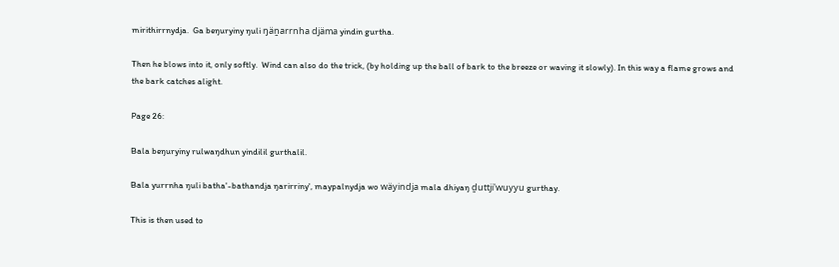mirithirrnydja.  Ga beŋuryiny ŋuli ŋäṉarrnha djäma yindin gurtha.

Then he blows into it, only softly.  Wind can also do the trick, (by holding up the ball of bark to the breeze or waving it slowly). In this way a flame grows and the bark catches alight.

Page 26:

Bala beŋuryiny rulwaŋdhun yindilil gurthalil.

Bala yurrnha ŋuli batha'-bathandja ŋarirriny', maypalnydja wo wäyindja mala dhiyaŋ ḏuttji'wuyyu gurthay.

This is then used to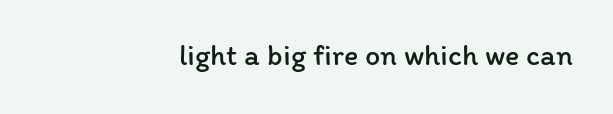light a big fire on which we can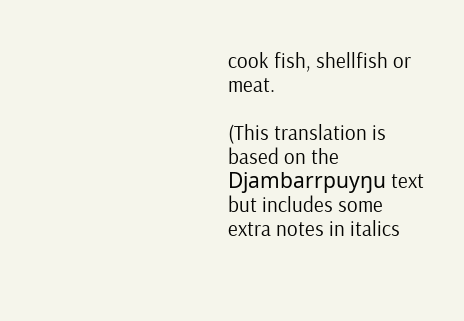cook fish, shellfish or meat.

(This translation is based on the Djambarrpuyŋu text but includes some extra notes in italics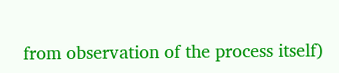from observation of the process itself)